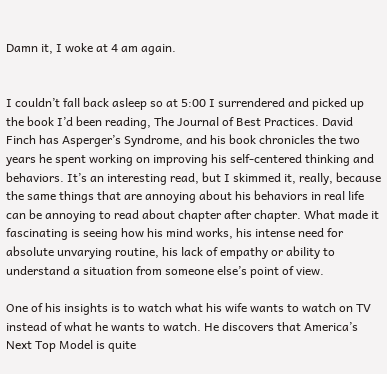Damn it, I woke at 4 am again.


I couldn’t fall back asleep so at 5:00 I surrendered and picked up the book I’d been reading, The Journal of Best Practices. David Finch has Asperger’s Syndrome, and his book chronicles the two years he spent working on improving his self-centered thinking and behaviors. It’s an interesting read, but I skimmed it, really, because the same things that are annoying about his behaviors in real life can be annoying to read about chapter after chapter. What made it fascinating is seeing how his mind works, his intense need for absolute unvarying routine, his lack of empathy or ability to understand a situation from someone else’s point of view.

One of his insights is to watch what his wife wants to watch on TV instead of what he wants to watch. He discovers that America’s Next Top Model is quite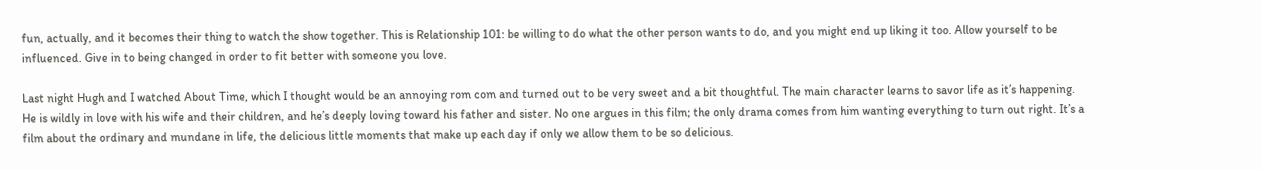fun, actually, and it becomes their thing to watch the show together. This is Relationship 101: be willing to do what the other person wants to do, and you might end up liking it too. Allow yourself to be influenced. Give in to being changed in order to fit better with someone you love.

Last night Hugh and I watched About Time, which I thought would be an annoying rom com and turned out to be very sweet and a bit thoughtful. The main character learns to savor life as it’s happening. He is wildly in love with his wife and their children, and he’s deeply loving toward his father and sister. No one argues in this film; the only drama comes from him wanting everything to turn out right. It’s a film about the ordinary and mundane in life, the delicious little moments that make up each day if only we allow them to be so delicious.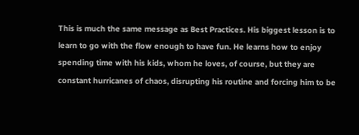This is much the same message as Best Practices. His biggest lesson is to learn to go with the flow enough to have fun. He learns how to enjoy spending time with his kids, whom he loves, of course, but they are constant hurricanes of chaos, disrupting his routine and forcing him to be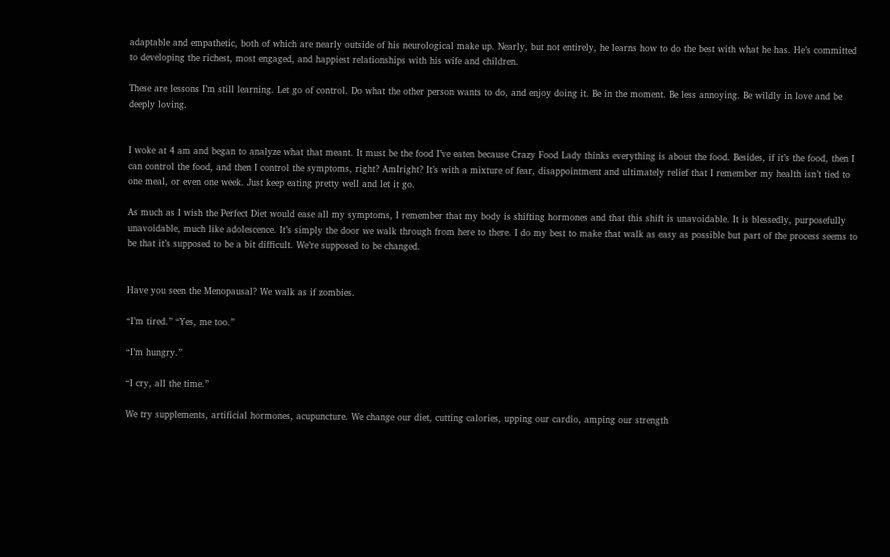adaptable and empathetic, both of which are nearly outside of his neurological make up. Nearly, but not entirely, he learns how to do the best with what he has. He’s committed to developing the richest, most engaged, and happiest relationships with his wife and children.

These are lessons I’m still learning. Let go of control. Do what the other person wants to do, and enjoy doing it. Be in the moment. Be less annoying. Be wildly in love and be deeply loving.


I woke at 4 am and began to analyze what that meant. It must be the food I’ve eaten because Crazy Food Lady thinks everything is about the food. Besides, if it’s the food, then I can control the food, and then I control the symptoms, right? AmIright? It’s with a mixture of fear, disappointment and ultimately relief that I remember my health isn’t tied to one meal, or even one week. Just keep eating pretty well and let it go.

As much as I wish the Perfect Diet would ease all my symptoms, I remember that my body is shifting hormones and that this shift is unavoidable. It is blessedly, purposefully unavoidable, much like adolescence. It’s simply the door we walk through from here to there. I do my best to make that walk as easy as possible but part of the process seems to be that it’s supposed to be a bit difficult. We’re supposed to be changed.


Have you seen the Menopausal? We walk as if zombies.

“I’m tired.” “Yes, me too.”

“I’m hungry.”

“I cry, all the time.”

We try supplements, artificial hormones, acupuncture. We change our diet, cutting calories, upping our cardio, amping our strength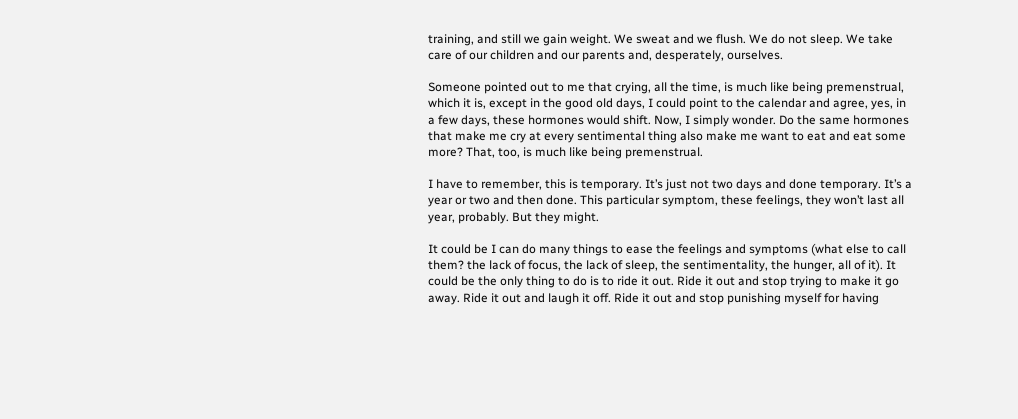training, and still we gain weight. We sweat and we flush. We do not sleep. We take care of our children and our parents and, desperately, ourselves.

Someone pointed out to me that crying, all the time, is much like being premenstrual, which it is, except in the good old days, I could point to the calendar and agree, yes, in a few days, these hormones would shift. Now, I simply wonder. Do the same hormones that make me cry at every sentimental thing also make me want to eat and eat some more? That, too, is much like being premenstrual.

I have to remember, this is temporary. It’s just not two days and done temporary. It’s a year or two and then done. This particular symptom, these feelings, they won’t last all year, probably. But they might.

It could be I can do many things to ease the feelings and symptoms (what else to call them? the lack of focus, the lack of sleep, the sentimentality, the hunger, all of it). It could be the only thing to do is to ride it out. Ride it out and stop trying to make it go away. Ride it out and laugh it off. Ride it out and stop punishing myself for having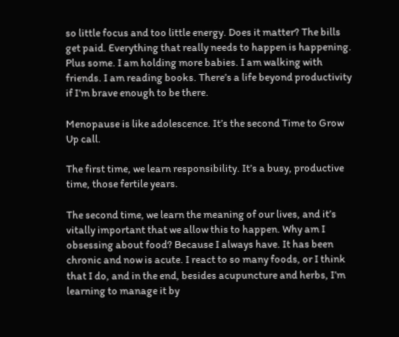so little focus and too little energy. Does it matter? The bills get paid. Everything that really needs to happen is happening. Plus some. I am holding more babies. I am walking with friends. I am reading books. There’s a life beyond productivity if I’m brave enough to be there.

Menopause is like adolescence. It’s the second Time to Grow Up call.

The first time, we learn responsibility. It’s a busy, productive time, those fertile years.

The second time, we learn the meaning of our lives, and it’s vitally important that we allow this to happen. Why am I obsessing about food? Because I always have. It has been chronic and now is acute. I react to so many foods, or I think that I do, and in the end, besides acupuncture and herbs, I’m learning to manage it by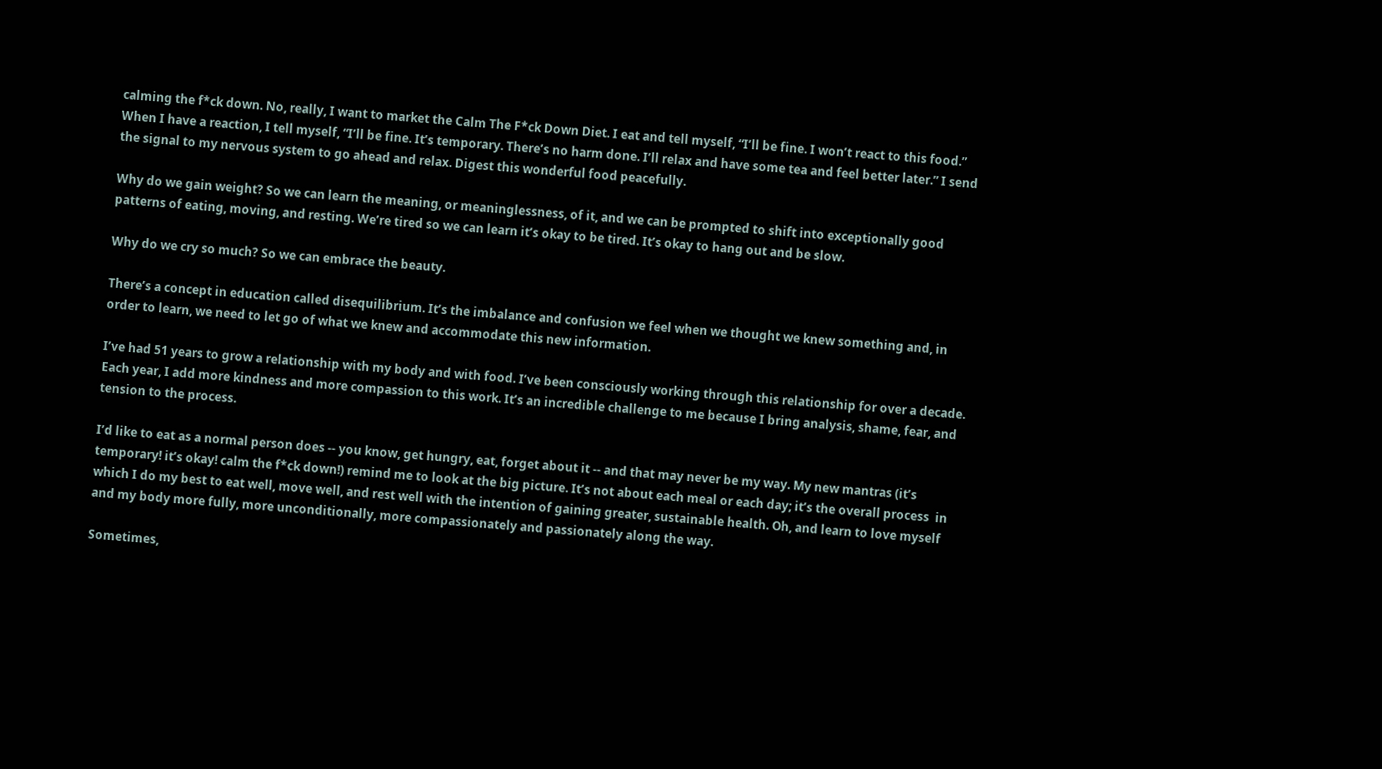calming the f*ck down. No, really, I want to market the Calm The F*ck Down Diet. I eat and tell myself, “I’ll be fine. I won’t react to this food.” When I have a reaction, I tell myself, “I’ll be fine. It’s temporary. There’s no harm done. I’ll relax and have some tea and feel better later.” I send the signal to my nervous system to go ahead and relax. Digest this wonderful food peacefully.

Why do we gain weight? So we can learn the meaning, or meaninglessness, of it, and we can be prompted to shift into exceptionally good patterns of eating, moving, and resting. We’re tired so we can learn it’s okay to be tired. It’s okay to hang out and be slow.

Why do we cry so much? So we can embrace the beauty.

There’s a concept in education called disequilibrium. It’s the imbalance and confusion we feel when we thought we knew something and, in order to learn, we need to let go of what we knew and accommodate this new information.

I’ve had 51 years to grow a relationship with my body and with food. I’ve been consciously working through this relationship for over a decade. Each year, I add more kindness and more compassion to this work. It’s an incredible challenge to me because I bring analysis, shame, fear, and tension to the process.

I’d like to eat as a normal person does -- you know, get hungry, eat, forget about it -- and that may never be my way. My new mantras (it’s temporary! it’s okay! calm the f*ck down!) remind me to look at the big picture. It’s not about each meal or each day; it’s the overall process  in which I do my best to eat well, move well, and rest well with the intention of gaining greater, sustainable health. Oh, and learn to love myself and my body more fully, more unconditionally, more compassionately and passionately along the way.

Sometimes,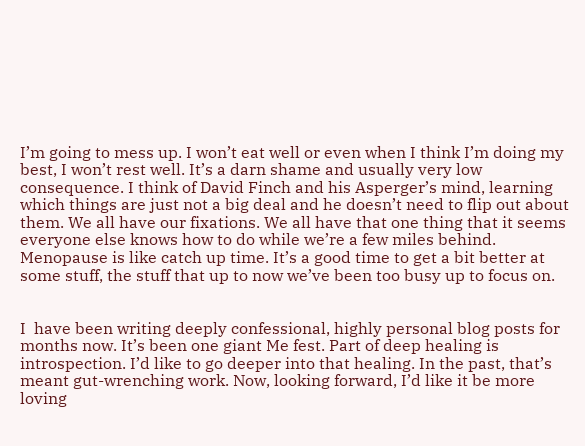I’m going to mess up. I won’t eat well or even when I think I’m doing my best, I won’t rest well. It’s a darn shame and usually very low consequence. I think of David Finch and his Asperger’s mind, learning which things are just not a big deal and he doesn’t need to flip out about them. We all have our fixations. We all have that one thing that it seems everyone else knows how to do while we’re a few miles behind. Menopause is like catch up time. It’s a good time to get a bit better at some stuff, the stuff that up to now we’ve been too busy up to focus on.


I  have been writing deeply confessional, highly personal blog posts for months now. It’s been one giant Me fest. Part of deep healing is introspection. I’d like to go deeper into that healing. In the past, that’s meant gut-wrenching work. Now, looking forward, I’d like it be more loving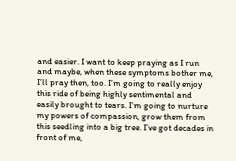and easier. I want to keep praying as I run and maybe, when these symptoms bother me, I’ll pray then, too. I’m going to really enjoy this ride of being highly sentimental and easily brought to tears. I’m going to nurture my powers of compassion, grow them from this seedling into a big tree. I’ve got decades in front of me,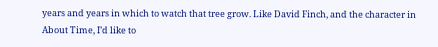years and years in which to watch that tree grow. Like David Finch, and the character in About Time, I’d like to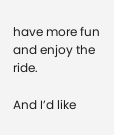have more fun and enjoy the ride.

And I’d like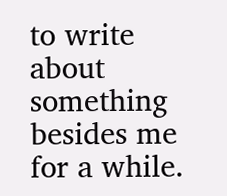to write about something besides me for a while.